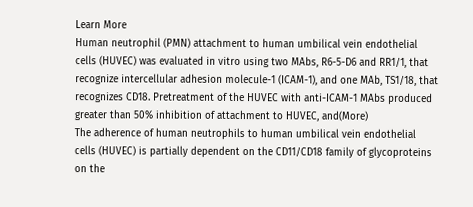Learn More
Human neutrophil (PMN) attachment to human umbilical vein endothelial cells (HUVEC) was evaluated in vitro using two MAbs, R6-5-D6 and RR1/1, that recognize intercellular adhesion molecule-1 (ICAM-1), and one MAb, TS1/18, that recognizes CD18. Pretreatment of the HUVEC with anti-ICAM-1 MAbs produced greater than 50% inhibition of attachment to HUVEC, and(More)
The adherence of human neutrophils to human umbilical vein endothelial cells (HUVEC) is partially dependent on the CD11/CD18 family of glycoproteins on the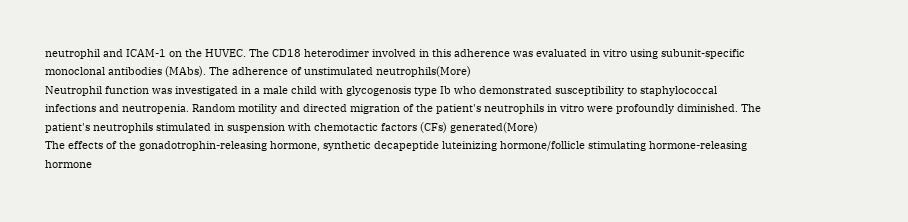neutrophil and ICAM-1 on the HUVEC. The CD18 heterodimer involved in this adherence was evaluated in vitro using subunit-specific monoclonal antibodies (MAbs). The adherence of unstimulated neutrophils(More)
Neutrophil function was investigated in a male child with glycogenosis type Ib who demonstrated susceptibility to staphylococcal infections and neutropenia. Random motility and directed migration of the patient's neutrophils in vitro were profoundly diminished. The patient's neutrophils stimulated in suspension with chemotactic factors (CFs) generated(More)
The effects of the gonadotrophin-releasing hormone, synthetic decapeptide luteinizing hormone/follicle stimulating hormone-releasing hormone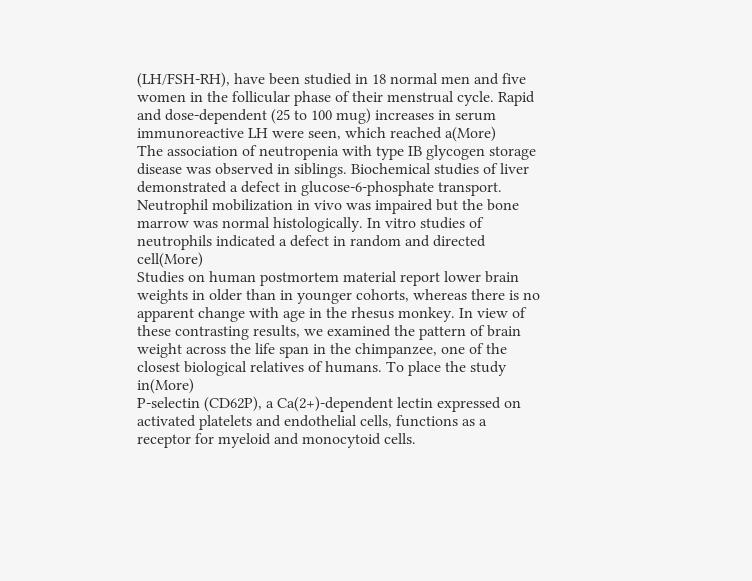(LH/FSH-RH), have been studied in 18 normal men and five women in the follicular phase of their menstrual cycle. Rapid and dose-dependent (25 to 100 mug) increases in serum immunoreactive LH were seen, which reached a(More)
The association of neutropenia with type IB glycogen storage disease was observed in siblings. Biochemical studies of liver demonstrated a defect in glucose-6-phosphate transport. Neutrophil mobilization in vivo was impaired but the bone marrow was normal histologically. In vitro studies of neutrophils indicated a defect in random and directed cell(More)
Studies on human postmortem material report lower brain weights in older than in younger cohorts, whereas there is no apparent change with age in the rhesus monkey. In view of these contrasting results, we examined the pattern of brain weight across the life span in the chimpanzee, one of the closest biological relatives of humans. To place the study in(More)
P-selectin (CD62P), a Ca(2+)-dependent lectin expressed on activated platelets and endothelial cells, functions as a receptor for myeloid and monocytoid cells.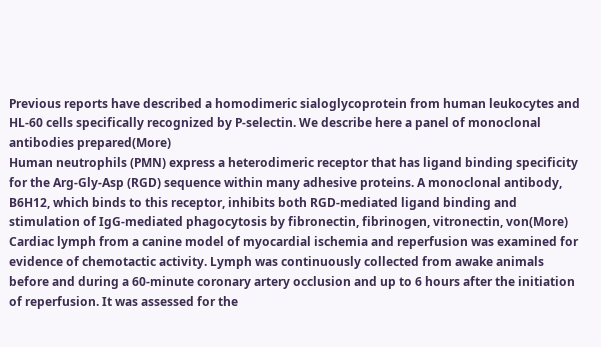Previous reports have described a homodimeric sialoglycoprotein from human leukocytes and HL-60 cells specifically recognized by P-selectin. We describe here a panel of monoclonal antibodies prepared(More)
Human neutrophils (PMN) express a heterodimeric receptor that has ligand binding specificity for the Arg-Gly-Asp (RGD) sequence within many adhesive proteins. A monoclonal antibody, B6H12, which binds to this receptor, inhibits both RGD-mediated ligand binding and stimulation of IgG-mediated phagocytosis by fibronectin, fibrinogen, vitronectin, von(More)
Cardiac lymph from a canine model of myocardial ischemia and reperfusion was examined for evidence of chemotactic activity. Lymph was continuously collected from awake animals before and during a 60-minute coronary artery occlusion and up to 6 hours after the initiation of reperfusion. It was assessed for the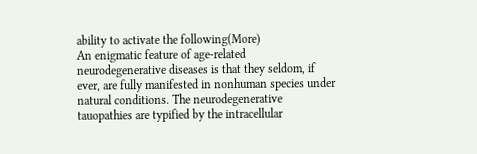ability to activate the following(More)
An enigmatic feature of age-related neurodegenerative diseases is that they seldom, if ever, are fully manifested in nonhuman species under natural conditions. The neurodegenerative tauopathies are typified by the intracellular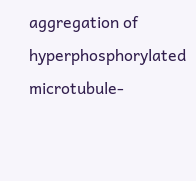aggregation of hyperphosphorylated microtubule-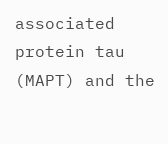associated protein tau (MAPT) and the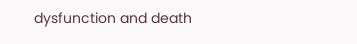dysfunction and death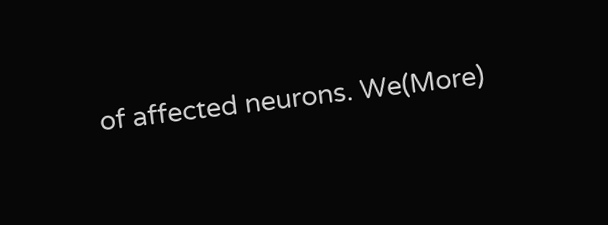of affected neurons. We(More)